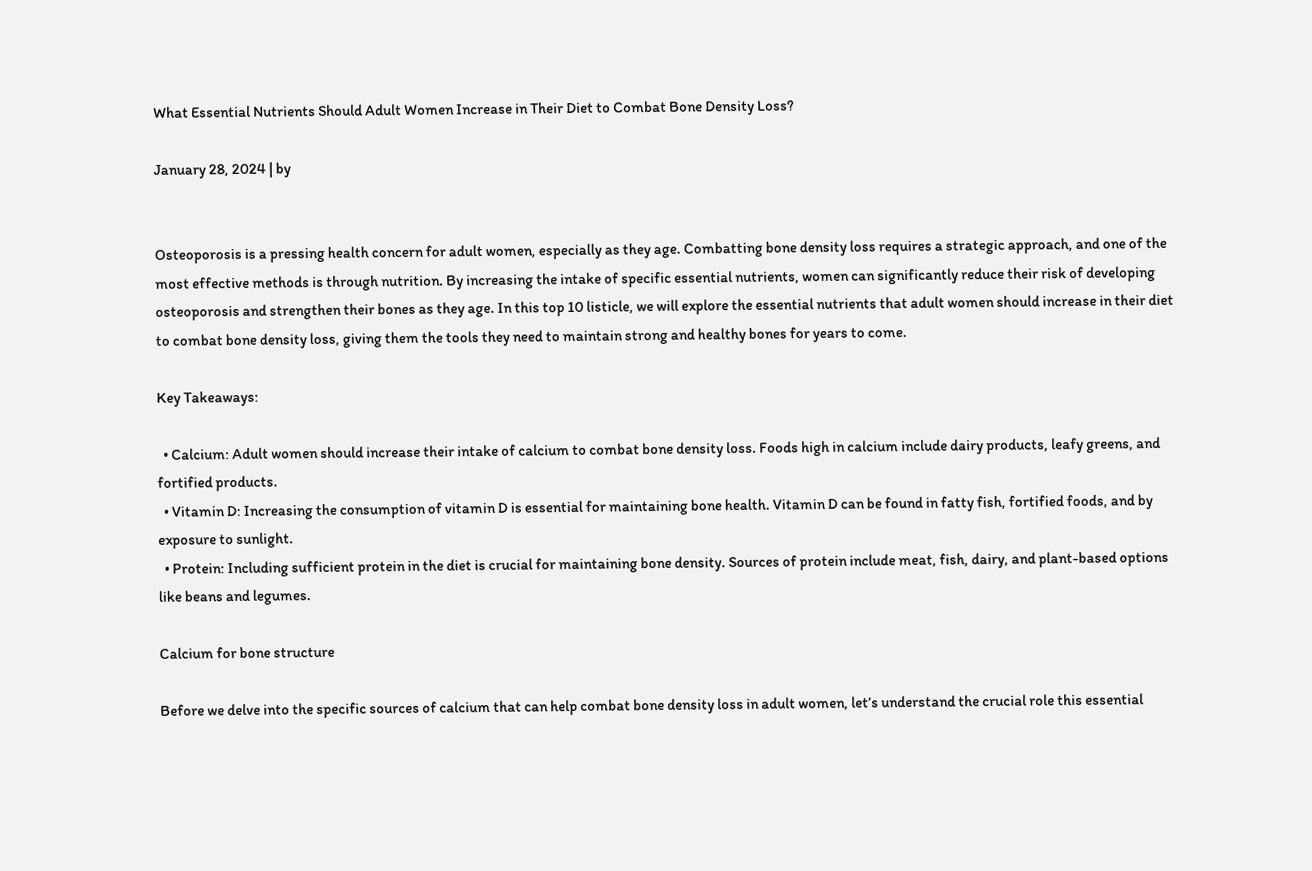What Essential Nutrients Should Adult Women Increase in Their Diet to Combat Bone Density Loss?

January 28, 2024 | by


Osteoporosis is a pressing health concern for adult women, especially as they age. Combatting bone density loss requires a strategic approach, and one of the most effective methods is through nutrition. By increasing the intake of specific essential nutrients, women can significantly reduce their risk of developing osteoporosis and strengthen their bones as they age. In this top 10 listicle, we will explore the essential nutrients that adult women should increase in their diet to combat bone density loss, giving them the tools they need to maintain strong and healthy bones for years to come.

Key Takeaways:

  • Calcium: Adult women should increase their intake of calcium to combat bone density loss. Foods high in calcium include dairy products, leafy greens, and fortified products.
  • Vitamin D: Increasing the consumption of vitamin D is essential for maintaining bone health. Vitamin D can be found in fatty fish, fortified foods, and by exposure to sunlight.
  • Protein: Including sufficient protein in the diet is crucial for maintaining bone density. Sources of protein include meat, fish, dairy, and plant-based options like beans and legumes.

Calcium for bone structure

Before we delve into the specific sources of calcium that can help combat bone density loss in adult women, let’s understand the crucial role this essential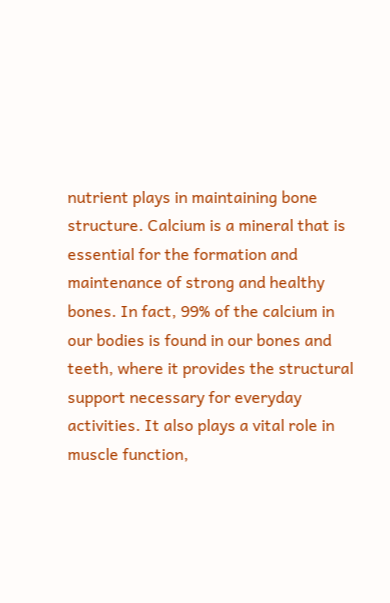nutrient plays in maintaining bone structure. Calcium is a mineral that is essential for the formation and maintenance of strong and healthy bones. In fact, 99% of the calcium in our bodies is found in our bones and teeth, where it provides the structural support necessary for everyday activities. It also plays a vital role in muscle function,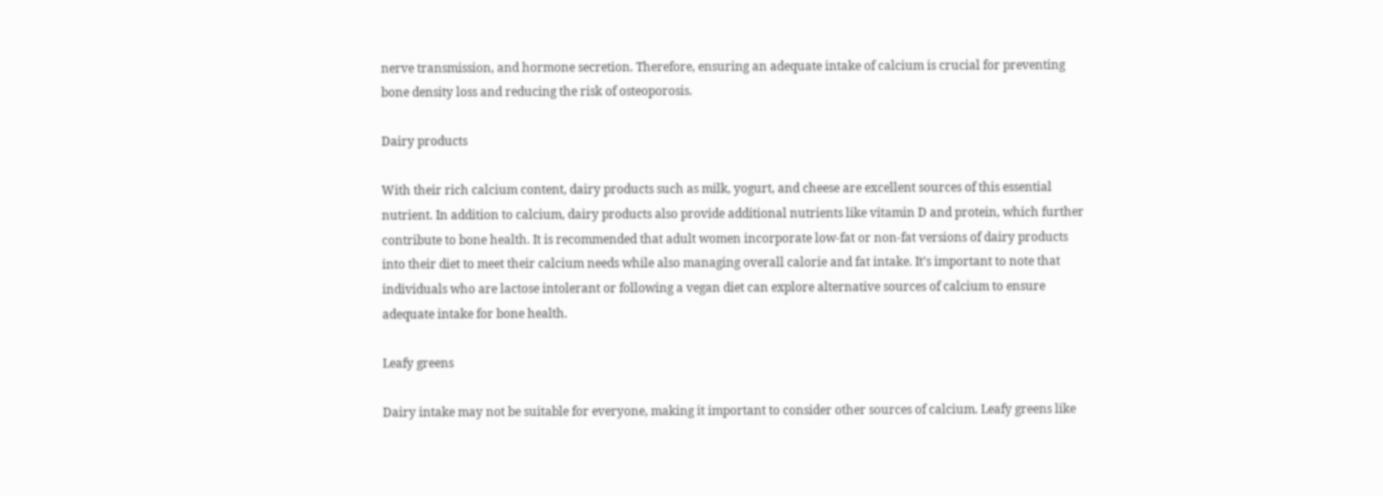nerve transmission, and hormone secretion. Therefore, ensuring an adequate intake of calcium is crucial for preventing bone density loss and reducing the risk of osteoporosis.

Dairy products

With their rich calcium content, dairy products such as milk, yogurt, and cheese are excellent sources of this essential nutrient. In addition to calcium, dairy products also provide additional nutrients like vitamin D and protein, which further contribute to bone health. It is recommended that adult women incorporate low-fat or non-fat versions of dairy products into their diet to meet their calcium needs while also managing overall calorie and fat intake. It’s important to note that individuals who are lactose intolerant or following a vegan diet can explore alternative sources of calcium to ensure adequate intake for bone health.

Leafy greens

Dairy intake may not be suitable for everyone, making it important to consider other sources of calcium. Leafy greens like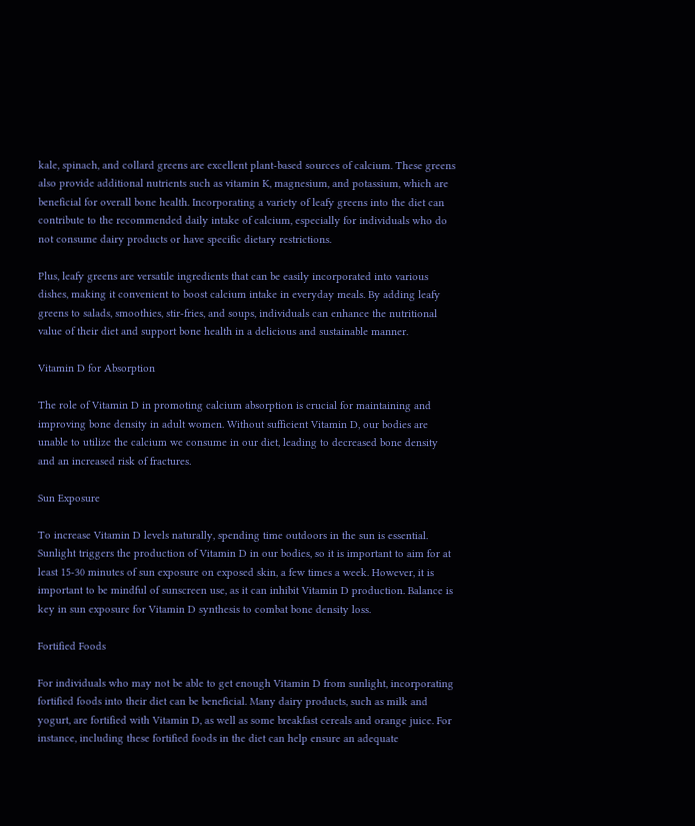kale, spinach, and collard greens are excellent plant-based sources of calcium. These greens also provide additional nutrients such as vitamin K, magnesium, and potassium, which are beneficial for overall bone health. Incorporating a variety of leafy greens into the diet can contribute to the recommended daily intake of calcium, especially for individuals who do not consume dairy products or have specific dietary restrictions.

Plus, leafy greens are versatile ingredients that can be easily incorporated into various dishes, making it convenient to boost calcium intake in everyday meals. By adding leafy greens to salads, smoothies, stir-fries, and soups, individuals can enhance the nutritional value of their diet and support bone health in a delicious and sustainable manner.

Vitamin D for Absorption

The role of Vitamin D in promoting calcium absorption is crucial for maintaining and improving bone density in adult women. Without sufficient Vitamin D, our bodies are unable to utilize the calcium we consume in our diet, leading to decreased bone density and an increased risk of fractures.

Sun Exposure

To increase Vitamin D levels naturally, spending time outdoors in the sun is essential. Sunlight triggers the production of Vitamin D in our bodies, so it is important to aim for at least 15-30 minutes of sun exposure on exposed skin, a few times a week. However, it is important to be mindful of sunscreen use, as it can inhibit Vitamin D production. Balance is key in sun exposure for Vitamin D synthesis to combat bone density loss.

Fortified Foods

For individuals who may not be able to get enough Vitamin D from sunlight, incorporating fortified foods into their diet can be beneficial. Many dairy products, such as milk and yogurt, are fortified with Vitamin D, as well as some breakfast cereals and orange juice. For instance, including these fortified foods in the diet can help ensure an adequate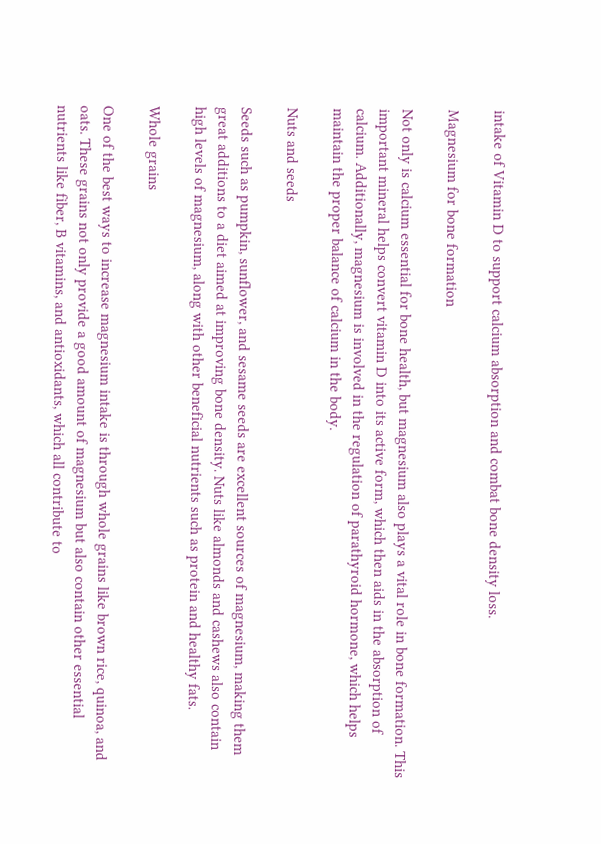intake of Vitamin D to support calcium absorption and combat bone density loss.

Magnesium for bone formation

Not only is calcium essential for bone health, but magnesium also plays a vital role in bone formation. This important mineral helps convert vitamin D into its active form, which then aids in the absorption of calcium. Additionally, magnesium is involved in the regulation of parathyroid hormone, which helps maintain the proper balance of calcium in the body.

Nuts and seeds

Seeds such as pumpkin, sunflower, and sesame seeds are excellent sources of magnesium, making them great additions to a diet aimed at improving bone density. Nuts like almonds and cashews also contain high levels of magnesium, along with other beneficial nutrients such as protein and healthy fats.

Whole grains

One of the best ways to increase magnesium intake is through whole grains like brown rice, quinoa, and oats. These grains not only provide a good amount of magnesium but also contain other essential nutrients like fiber, B vitamins, and antioxidants, which all contribute to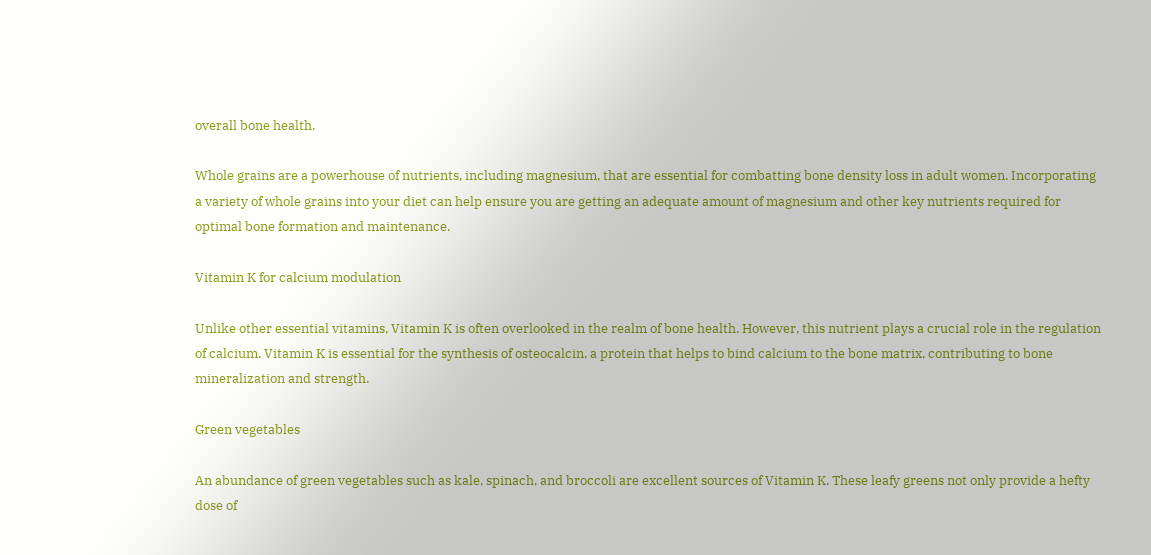overall bone health.

Whole grains are a powerhouse of nutrients, including magnesium, that are essential for combatting bone density loss in adult women. Incorporating a variety of whole grains into your diet can help ensure you are getting an adequate amount of magnesium and other key nutrients required for optimal bone formation and maintenance.

Vitamin K for calcium modulation

Unlike other essential vitamins, Vitamin K is often overlooked in the realm of bone health. However, this nutrient plays a crucial role in the regulation of calcium. Vitamin K is essential for the synthesis of osteocalcin, a protein that helps to bind calcium to the bone matrix, contributing to bone mineralization and strength.

Green vegetables

An abundance of green vegetables such as kale, spinach, and broccoli are excellent sources of Vitamin K. These leafy greens not only provide a hefty dose of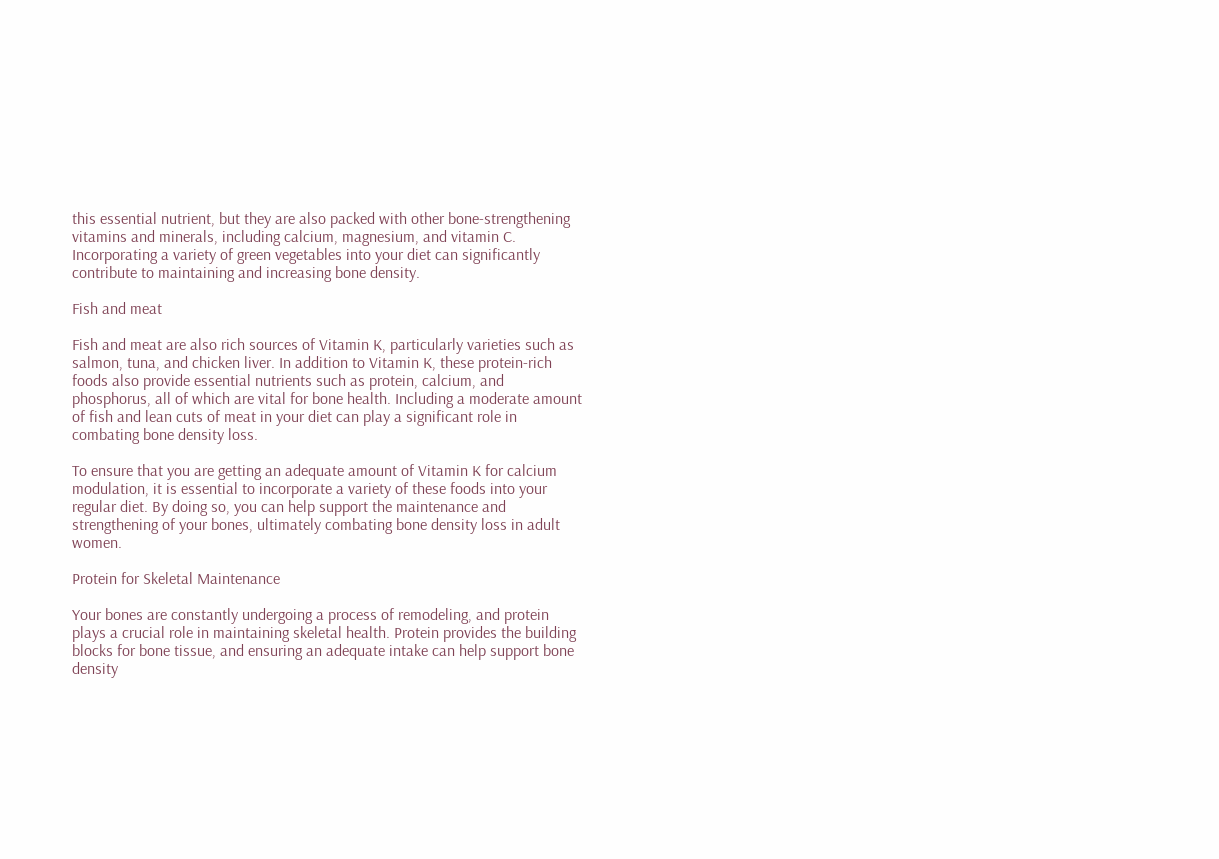this essential nutrient, but they are also packed with other bone-strengthening vitamins and minerals, including calcium, magnesium, and vitamin C. Incorporating a variety of green vegetables into your diet can significantly contribute to maintaining and increasing bone density.

Fish and meat

Fish and meat are also rich sources of Vitamin K, particularly varieties such as salmon, tuna, and chicken liver. In addition to Vitamin K, these protein-rich foods also provide essential nutrients such as protein, calcium, and phosphorus, all of which are vital for bone health. Including a moderate amount of fish and lean cuts of meat in your diet can play a significant role in combating bone density loss.

To ensure that you are getting an adequate amount of Vitamin K for calcium modulation, it is essential to incorporate a variety of these foods into your regular diet. By doing so, you can help support the maintenance and strengthening of your bones, ultimately combating bone density loss in adult women.

Protein for Skeletal Maintenance

Your bones are constantly undergoing a process of remodeling, and protein plays a crucial role in maintaining skeletal health. Protein provides the building blocks for bone tissue, and ensuring an adequate intake can help support bone density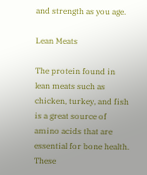and strength as you age.

Lean Meats

The protein found in lean meats such as chicken, turkey, and fish is a great source of amino acids that are essential for bone health. These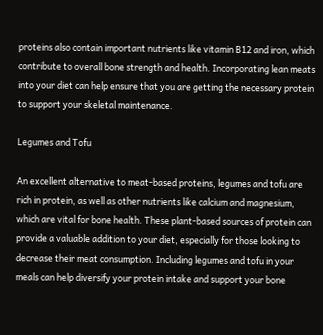proteins also contain important nutrients like vitamin B12 and iron, which contribute to overall bone strength and health. Incorporating lean meats into your diet can help ensure that you are getting the necessary protein to support your skeletal maintenance.

Legumes and Tofu

An excellent alternative to meat-based proteins, legumes and tofu are rich in protein, as well as other nutrients like calcium and magnesium, which are vital for bone health. These plant-based sources of protein can provide a valuable addition to your diet, especially for those looking to decrease their meat consumption. Including legumes and tofu in your meals can help diversify your protein intake and support your bone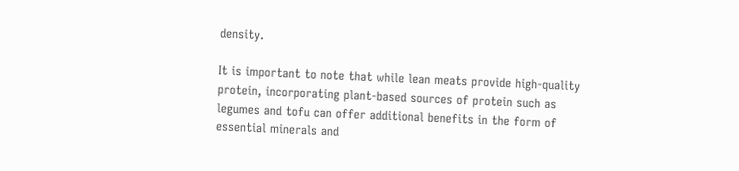density.

It is important to note that while lean meats provide high-quality protein, incorporating plant-based sources of protein such as legumes and tofu can offer additional benefits in the form of essential minerals and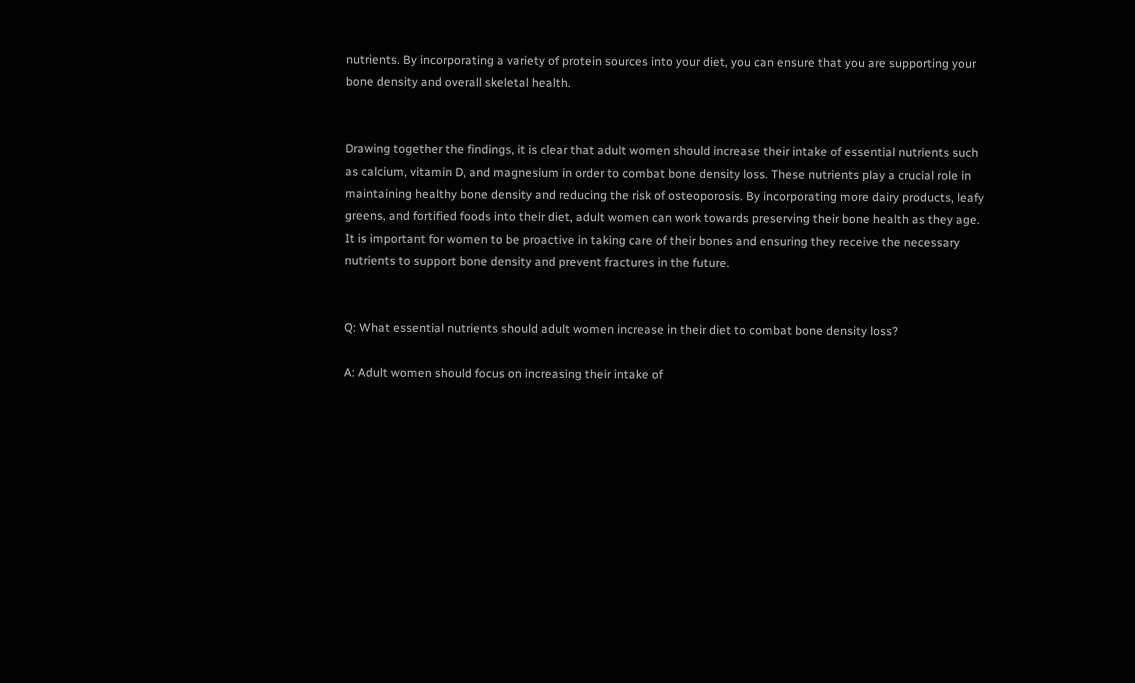nutrients. By incorporating a variety of protein sources into your diet, you can ensure that you are supporting your bone density and overall skeletal health.


Drawing together the findings, it is clear that adult women should increase their intake of essential nutrients such as calcium, vitamin D, and magnesium in order to combat bone density loss. These nutrients play a crucial role in maintaining healthy bone density and reducing the risk of osteoporosis. By incorporating more dairy products, leafy greens, and fortified foods into their diet, adult women can work towards preserving their bone health as they age. It is important for women to be proactive in taking care of their bones and ensuring they receive the necessary nutrients to support bone density and prevent fractures in the future.


Q: What essential nutrients should adult women increase in their diet to combat bone density loss?

A: Adult women should focus on increasing their intake of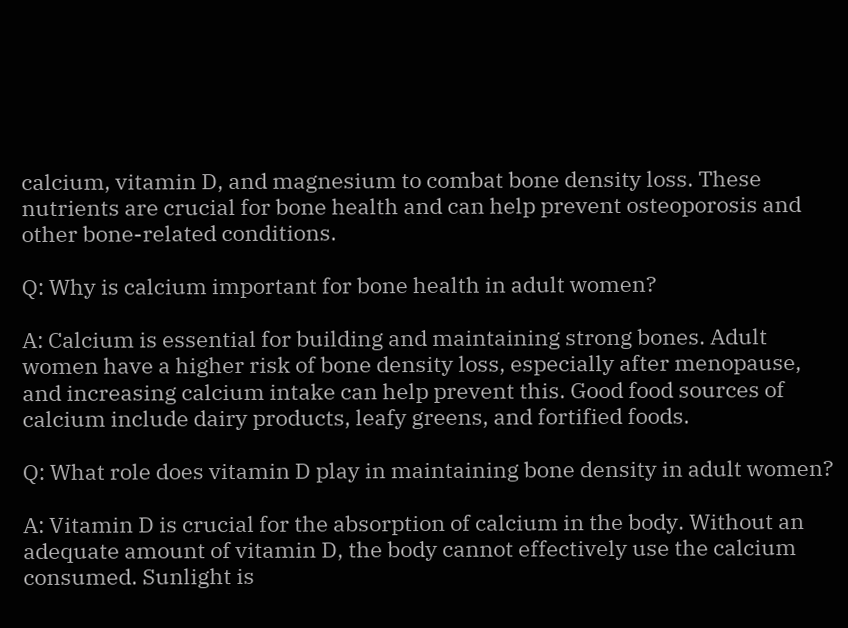calcium, vitamin D, and magnesium to combat bone density loss. These nutrients are crucial for bone health and can help prevent osteoporosis and other bone-related conditions.

Q: Why is calcium important for bone health in adult women?

A: Calcium is essential for building and maintaining strong bones. Adult women have a higher risk of bone density loss, especially after menopause, and increasing calcium intake can help prevent this. Good food sources of calcium include dairy products, leafy greens, and fortified foods.

Q: What role does vitamin D play in maintaining bone density in adult women?

A: Vitamin D is crucial for the absorption of calcium in the body. Without an adequate amount of vitamin D, the body cannot effectively use the calcium consumed. Sunlight is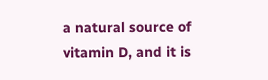a natural source of vitamin D, and it is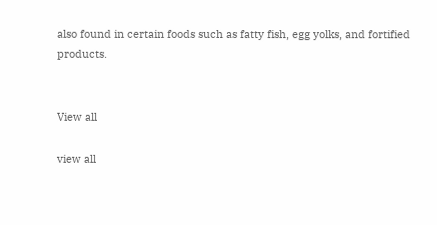also found in certain foods such as fatty fish, egg yolks, and fortified products.


View all

view all